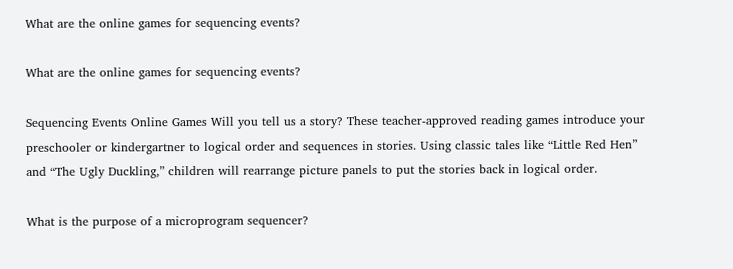What are the online games for sequencing events?

What are the online games for sequencing events?

Sequencing Events Online Games Will you tell us a story? These teacher-approved reading games introduce your preschooler or kindergartner to logical order and sequences in stories. Using classic tales like “Little Red Hen” and “The Ugly Duckling,” children will rearrange picture panels to put the stories back in logical order.

What is the purpose of a microprogram sequencer?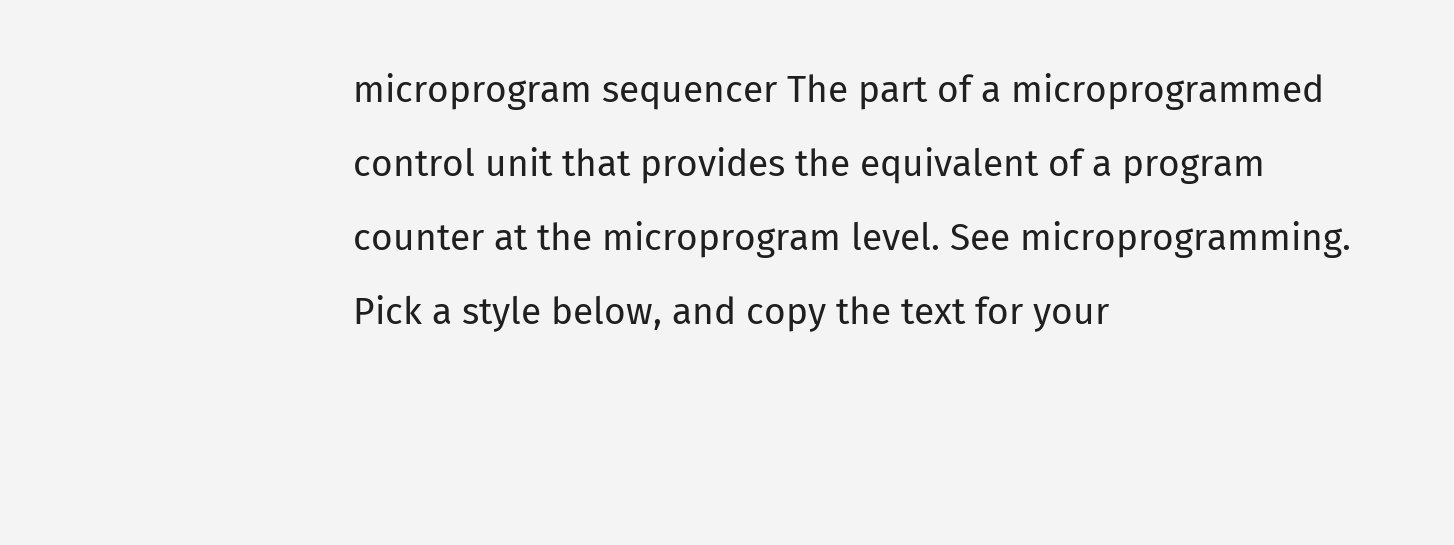microprogram sequencer The part of a microprogrammed control unit that provides the equivalent of a program counter at the microprogram level. See microprogramming. Pick a style below, and copy the text for your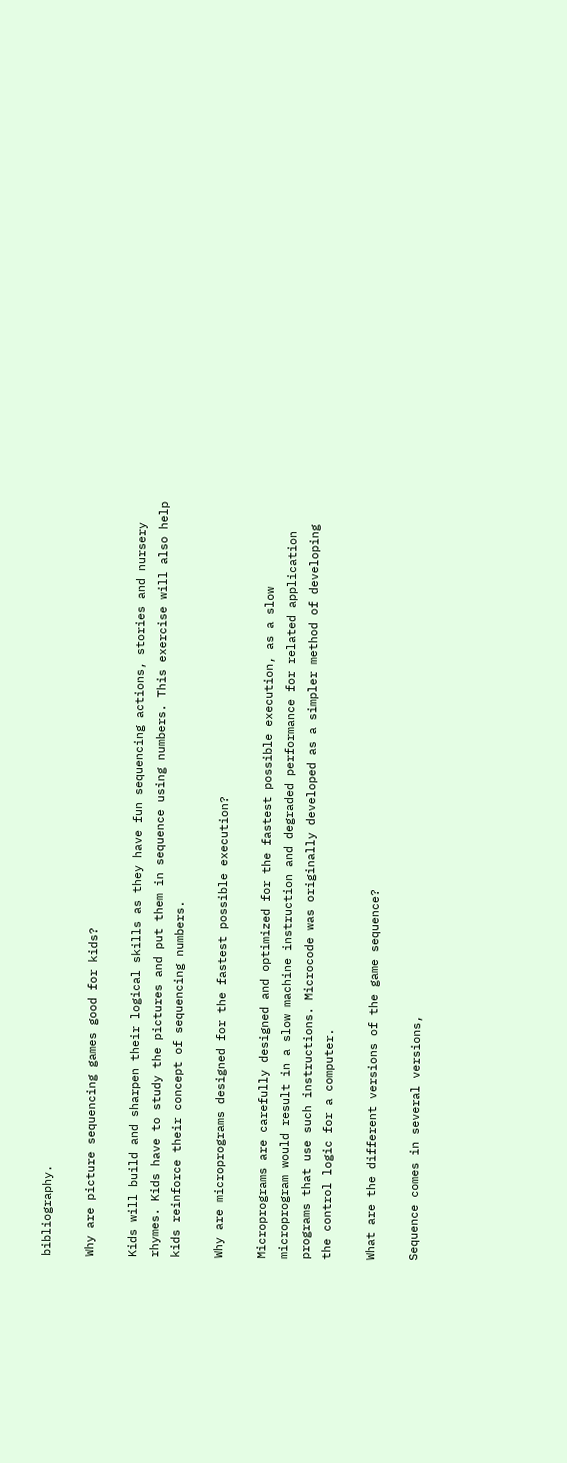bibliography.

Why are picture sequencing games good for kids?

Kids will build and sharpen their logical skills as they have fun sequencing actions, stories and nursery rhymes. Kids have to study the pictures and put them in sequence using numbers. This exercise will also help kids reinforce their concept of sequencing numbers.

Why are microprograms designed for the fastest possible execution?

Microprograms are carefully designed and optimized for the fastest possible execution, as a slow microprogram would result in a slow machine instruction and degraded performance for related application programs that use such instructions. Microcode was originally developed as a simpler method of developing the control logic for a computer.

What are the different versions of the game sequence?

Sequence comes in several versions,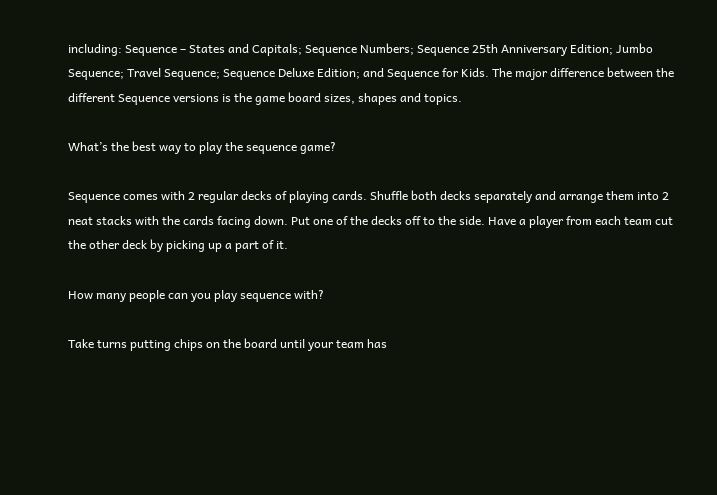including: Sequence – States and Capitals; Sequence Numbers; Sequence 25th Anniversary Edition; Jumbo Sequence; Travel Sequence; Sequence Deluxe Edition; and Sequence for Kids. The major difference between the different Sequence versions is the game board sizes, shapes and topics.

What’s the best way to play the sequence game?

Sequence comes with 2 regular decks of playing cards. Shuffle both decks separately and arrange them into 2 neat stacks with the cards facing down. Put one of the decks off to the side. Have a player from each team cut the other deck by picking up a part of it.

How many people can you play sequence with?

Take turns putting chips on the board until your team has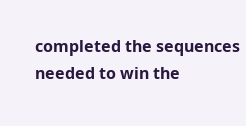completed the sequences needed to win the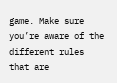game. Make sure you’re aware of the different rules that are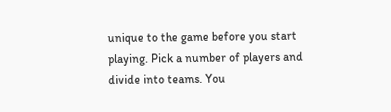unique to the game before you start playing. Pick a number of players and divide into teams. You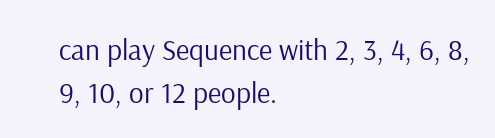can play Sequence with 2, 3, 4, 6, 8, 9, 10, or 12 people.